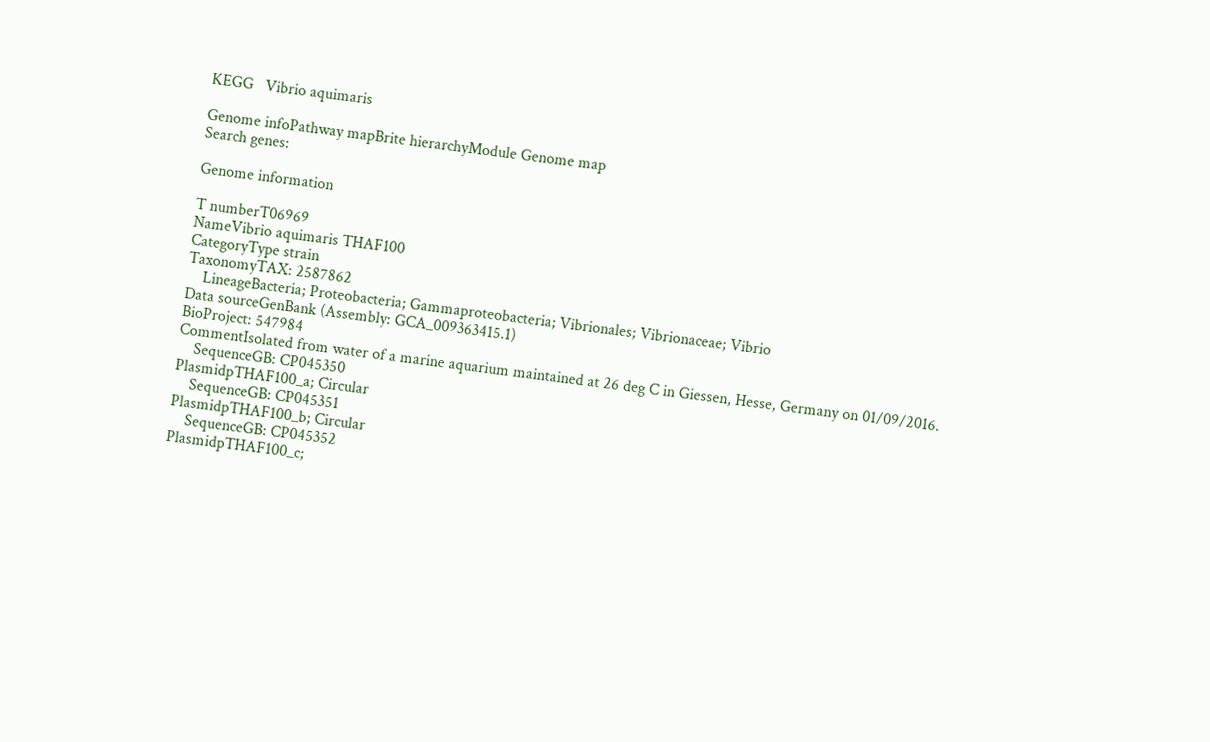KEGG   Vibrio aquimaris

Genome infoPathway mapBrite hierarchyModule Genome map
Search genes:

Genome information

T numberT06969
NameVibrio aquimaris THAF100
CategoryType strain
TaxonomyTAX: 2587862
    LineageBacteria; Proteobacteria; Gammaproteobacteria; Vibrionales; Vibrionaceae; Vibrio
Data sourceGenBank (Assembly: GCA_009363415.1)
BioProject: 547984
CommentIsolated from water of a marine aquarium maintained at 26 deg C in Giessen, Hesse, Germany on 01/09/2016.
    SequenceGB: CP045350
PlasmidpTHAF100_a; Circular
    SequenceGB: CP045351
PlasmidpTHAF100_b; Circular
    SequenceGB: CP045352
PlasmidpTHAF100_c;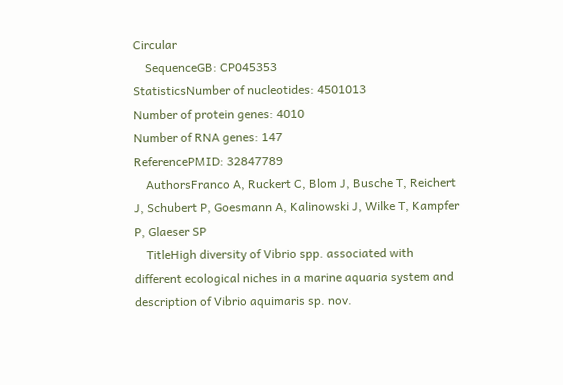Circular
    SequenceGB: CP045353
StatisticsNumber of nucleotides: 4501013
Number of protein genes: 4010
Number of RNA genes: 147
ReferencePMID: 32847789
    AuthorsFranco A, Ruckert C, Blom J, Busche T, Reichert J, Schubert P, Goesmann A, Kalinowski J, Wilke T, Kampfer P, Glaeser SP
    TitleHigh diversity of Vibrio spp. associated with different ecological niches in a marine aquaria system and description of Vibrio aquimaris sp. nov.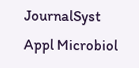JournalSyst Appl Microbiol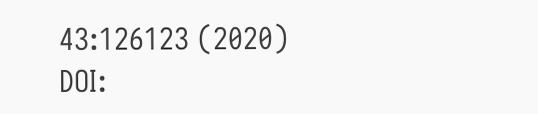43:126123 (2020)
DOI: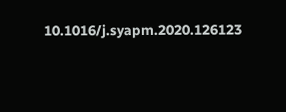10.1016/j.syapm.2020.126123